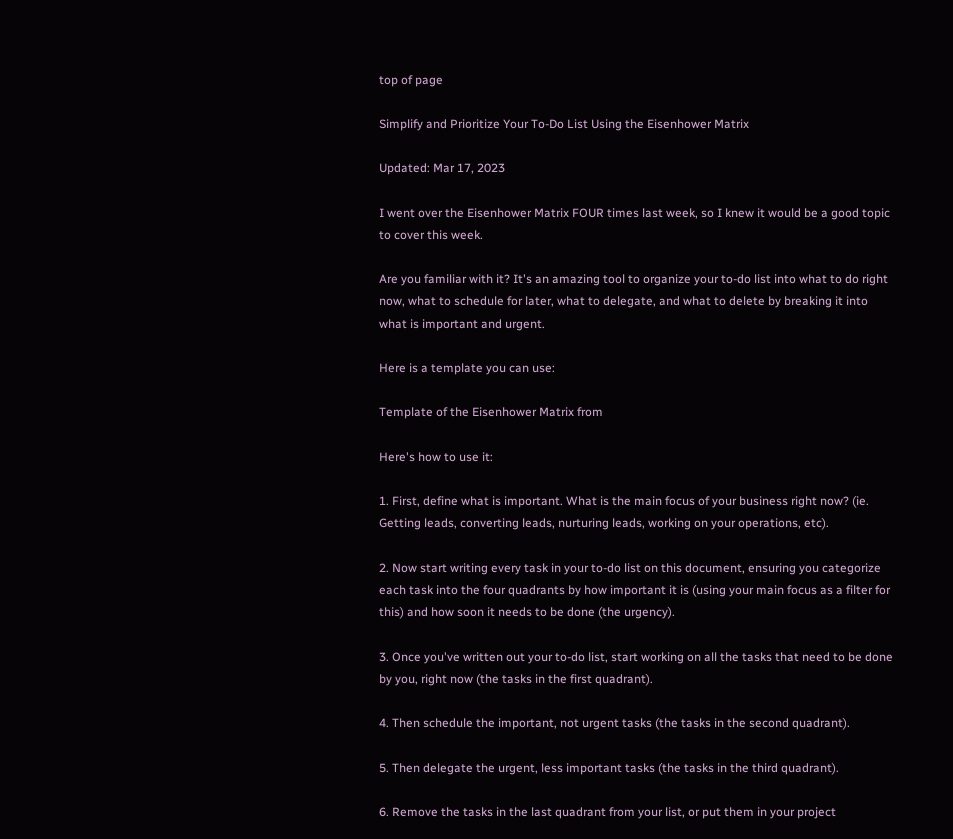top of page

Simplify and Prioritize Your To-Do List Using the Eisenhower Matrix

Updated: Mar 17, 2023

I went over the Eisenhower Matrix FOUR times last week, so I knew it would be a good topic to cover this week.

Are you familiar with it? It's an amazing tool to organize your to-do list into what to do right now, what to schedule for later, what to delegate, and what to delete by breaking it into what is important and urgent.

Here is a template you can use:

Template of the Eisenhower Matrix from

Here's how to use it:

1. First, define what is important. What is the main focus of your business right now? (ie. Getting leads, converting leads, nurturing leads, working on your operations, etc).

2. Now start writing every task in your to-do list on this document, ensuring you categorize each task into the four quadrants by how important it is (using your main focus as a filter for this) and how soon it needs to be done (the urgency).

3. Once you've written out your to-do list, start working on all the tasks that need to be done by you, right now (the tasks in the first quadrant).

4. Then schedule the important, not urgent tasks (the tasks in the second quadrant).

5. Then delegate the urgent, less important tasks (the tasks in the third quadrant).

6. Remove the tasks in the last quadrant from your list, or put them in your project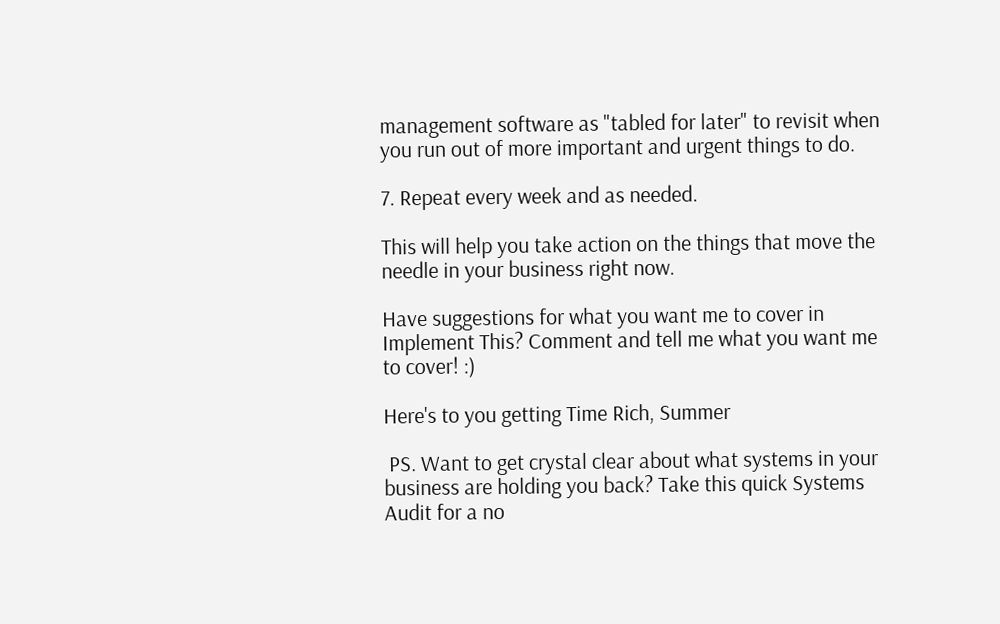management software as "tabled for later" to revisit when you run out of more important and urgent things to do.

7. Repeat every week and as needed.

This will help you take action on the things that move the needle in your business right now.

Have suggestions for what you want me to cover in Implement This? Comment and tell me what you want me to cover! :)

Here's to you getting Time Rich, Summer

 PS. Want to get crystal clear about what systems in your business are holding you back? Take this quick Systems Audit for a no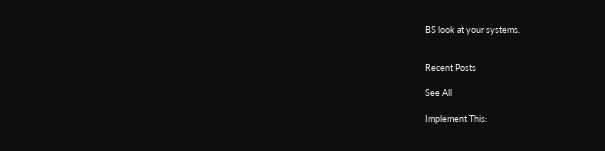BS look at your systems.


Recent Posts

See All

Implement This: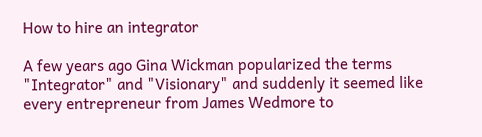How to hire an integrator

A few years ago Gina Wickman popularized the terms "Integrator" and "Visionary" and suddenly it seemed like every entrepreneur from James Wedmore to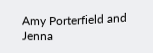Amy Porterfield and Jenna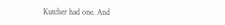Kutcher had one. And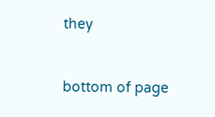they


bottom of page